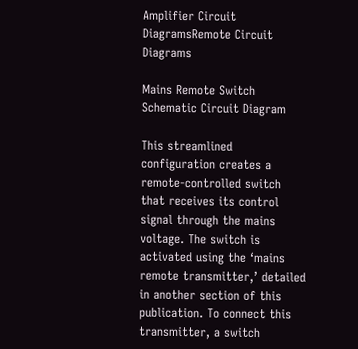Amplifier Circuit DiagramsRemote Circuit Diagrams

Mains Remote Switch Schematic Circuit Diagram

This streamlined configuration creates a remote-controlled switch that receives its control signal through the mains voltage. The switch is activated using the ‘mains remote transmitter,’ detailed in another section of this publication. To connect this transmitter, a switch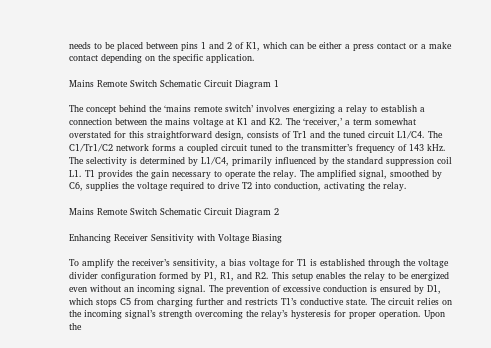needs to be placed between pins 1 and 2 of K1, which can be either a press contact or a make contact depending on the specific application.

Mains Remote Switch Schematic Circuit Diagram 1

The concept behind the ‘mains remote switch’ involves energizing a relay to establish a connection between the mains voltage at K1 and K2. The ‘receiver,’ a term somewhat overstated for this straightforward design, consists of Tr1 and the tuned circuit L1/C4. The C1/Tr1/C2 network forms a coupled circuit tuned to the transmitter’s frequency of 143 kHz. The selectivity is determined by L1/C4, primarily influenced by the standard suppression coil L1. T1 provides the gain necessary to operate the relay. The amplified signal, smoothed by C6, supplies the voltage required to drive T2 into conduction, activating the relay.

Mains Remote Switch Schematic Circuit Diagram 2

Enhancing Receiver Sensitivity with Voltage Biasing

To amplify the receiver’s sensitivity, a bias voltage for T1 is established through the voltage divider configuration formed by P1, R1, and R2. This setup enables the relay to be energized even without an incoming signal. The prevention of excessive conduction is ensured by D1, which stops C5 from charging further and restricts T1’s conductive state. The circuit relies on the incoming signal’s strength overcoming the relay’s hysteresis for proper operation. Upon the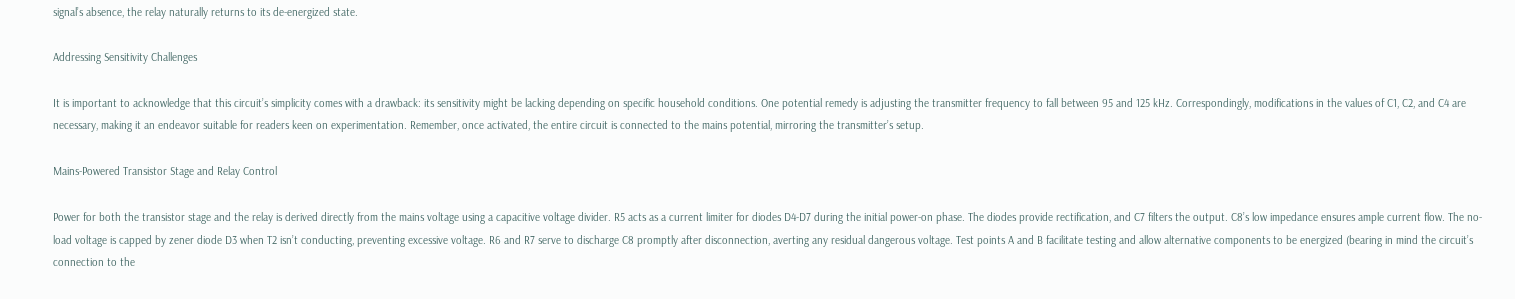signal’s absence, the relay naturally returns to its de-energized state.

Addressing Sensitivity Challenges

It is important to acknowledge that this circuit’s simplicity comes with a drawback: its sensitivity might be lacking depending on specific household conditions. One potential remedy is adjusting the transmitter frequency to fall between 95 and 125 kHz. Correspondingly, modifications in the values of C1, C2, and C4 are necessary, making it an endeavor suitable for readers keen on experimentation. Remember, once activated, the entire circuit is connected to the mains potential, mirroring the transmitter’s setup.

Mains-Powered Transistor Stage and Relay Control

Power for both the transistor stage and the relay is derived directly from the mains voltage using a capacitive voltage divider. R5 acts as a current limiter for diodes D4-D7 during the initial power-on phase. The diodes provide rectification, and C7 filters the output. C8’s low impedance ensures ample current flow. The no-load voltage is capped by zener diode D3 when T2 isn’t conducting, preventing excessive voltage. R6 and R7 serve to discharge C8 promptly after disconnection, averting any residual dangerous voltage. Test points A and B facilitate testing and allow alternative components to be energized (bearing in mind the circuit’s connection to the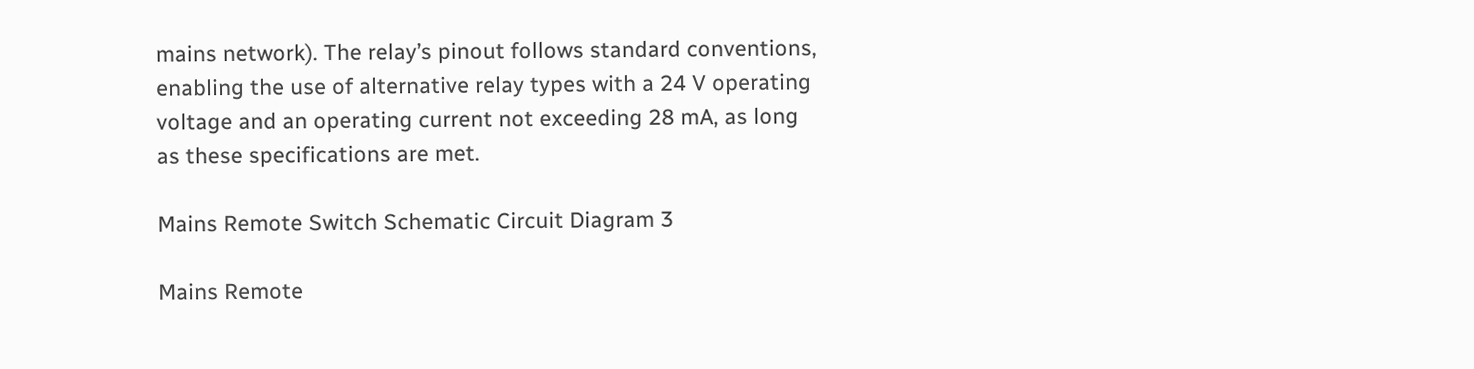mains network). The relay’s pinout follows standard conventions, enabling the use of alternative relay types with a 24 V operating voltage and an operating current not exceeding 28 mA, as long as these specifications are met.

Mains Remote Switch Schematic Circuit Diagram 3

Mains Remote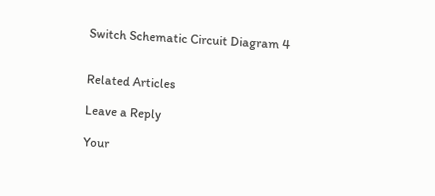Switch Schematic Circuit Diagram 4


Related Articles

Leave a Reply

Your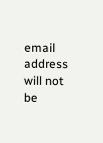email address will not be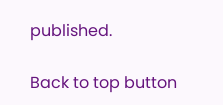published.

Back to top button